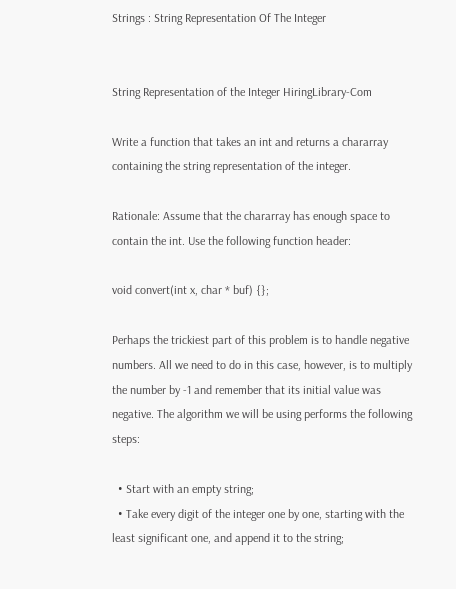Strings : String Representation Of The Integer


String Representation of the Integer HiringLibrary-Com

Write a function that takes an int and returns a chararray containing the string representation of the integer.

Rationale: Assume that the chararray has enough space to contain the int. Use the following function header:

void convert(int x, char * buf) {};

Perhaps the trickiest part of this problem is to handle negative numbers. All we need to do in this case, however, is to multiply the number by -1 and remember that its initial value was negative. The algorithm we will be using performs the following steps:

  • Start with an empty string;
  • Take every digit of the integer one by one, starting with the least significant one, and append it to the string;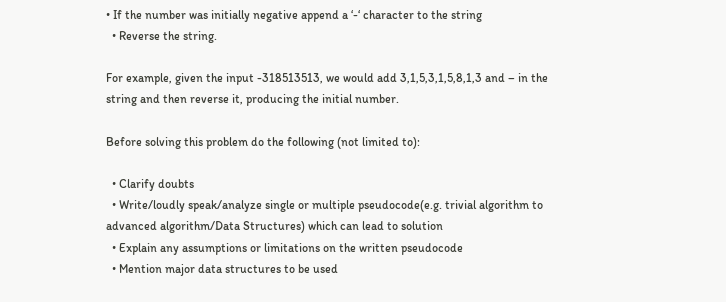• If the number was initially negative append a ‘-‘ character to the string
  • Reverse the string.

For example, given the input -318513513, we would add 3,1,5,3,1,5,8,1,3 and – in the string and then reverse it, producing the initial number.

Before solving this problem do the following (not limited to):

  • Clarify doubts
  • Write/loudly speak/analyze single or multiple pseudocode(e.g. trivial algorithm to advanced algorithm/Data Structures) which can lead to solution
  • Explain any assumptions or limitations on the written pseudocode
  • Mention major data structures to be used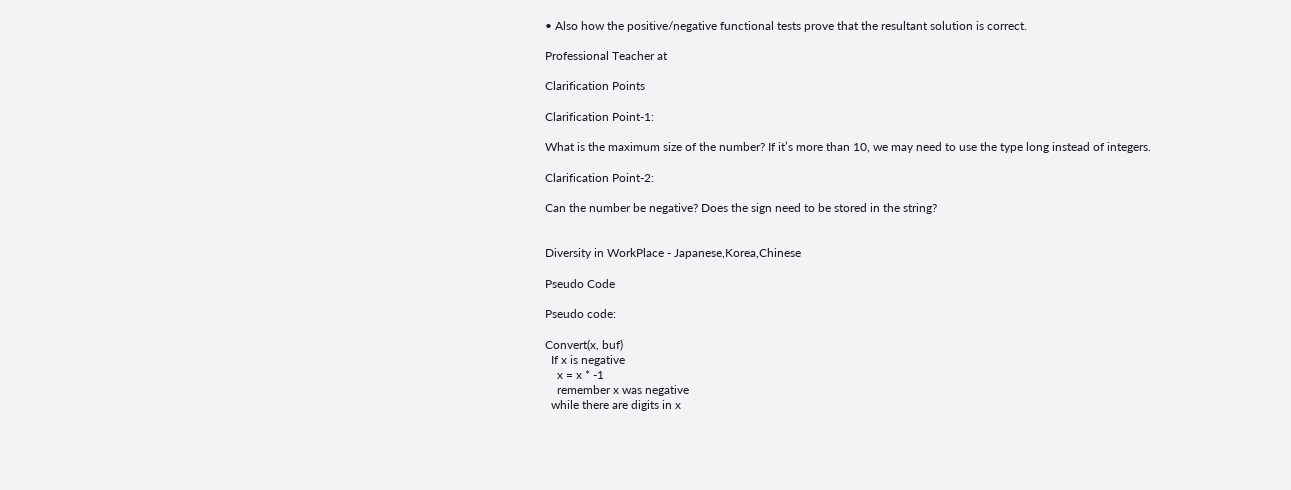• Also how the positive/negative functional tests prove that the resultant solution is correct.

Professional Teacher at

Clarification Points

Clarification Point-1:

What is the maximum size of the number? If it’s more than 10, we may need to use the type long instead of integers.

Clarification Point-2:

Can the number be negative? Does the sign need to be stored in the string?


Diversity in WorkPlace - Japanese,Korea,Chinese

Pseudo Code

Pseudo code:

Convert(x, buf)
  If x is negative
    x = x * -1
    remember x was negative
  while there are digits in x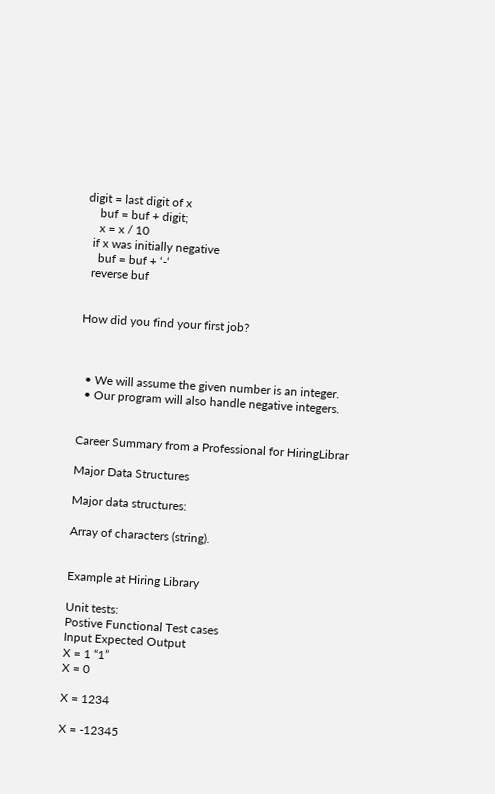digit = last digit of x
    buf = buf + digit;
    x = x / 10
  if x was initially negative
    buf = buf + ‘-‘
  reverse buf


How did you find your first job?



  • We will assume the given number is an integer.
  • Our program will also handle negative integers.


Career Summary from a Professional for HiringLibrar

Major Data Structures

Major data structures:

Array of characters (string).


Example at Hiring Library

Unit tests:
Postive Functional Test cases
Input Expected Output
X = 1 “1”
X = 0

X = 1234

X = -12345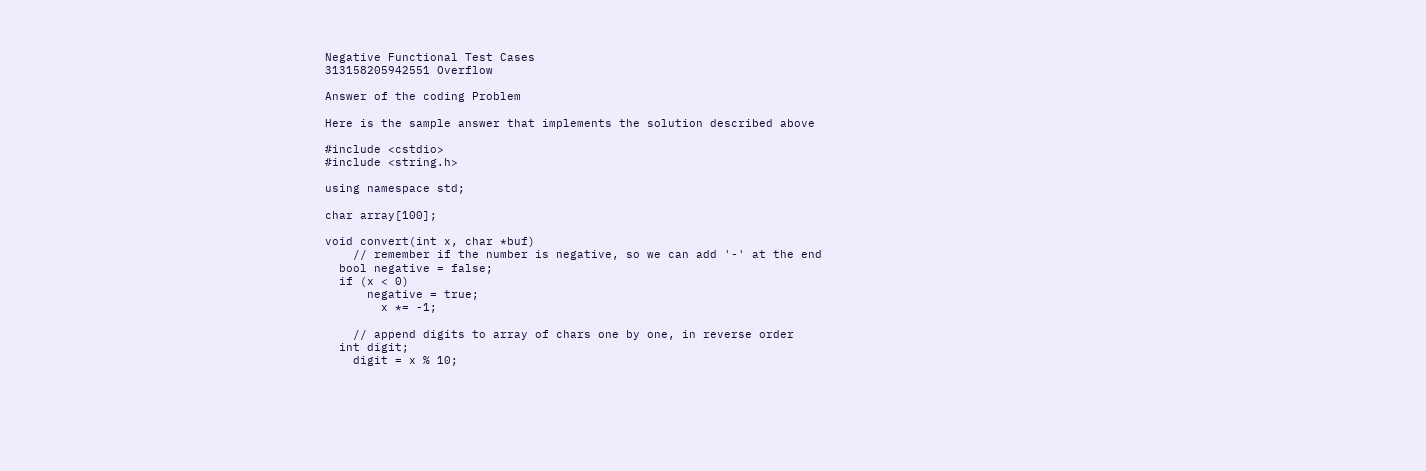Negative Functional Test Cases
313158205942551 Overflow

Answer of the coding Problem

Here is the sample answer that implements the solution described above

#include <cstdio>
#include <string.h>

using namespace std;

char array[100];

void convert(int x, char *buf)
    // remember if the number is negative, so we can add '-' at the end
  bool negative = false;
  if (x < 0)
      negative = true;
        x *= -1;

    // append digits to array of chars one by one, in reverse order
  int digit;
    digit = x % 10;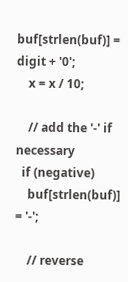buf[strlen(buf)] = digit + '0';
    x = x / 10;

    // add the '-' if necessary
  if (negative)
    buf[strlen(buf)] = '-';

    // reverse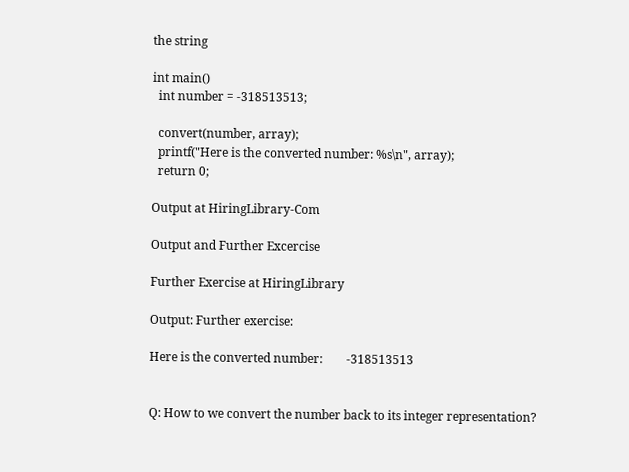the string

int main()
  int number = -318513513;

  convert(number, array);
  printf("Here is the converted number: %s\n", array);
  return 0;

Output at HiringLibrary-Com

Output and Further Excercise

Further Exercise at HiringLibrary

Output: Further exercise:

Here is the converted number:        -318513513


Q: How to we convert the number back to its integer representation?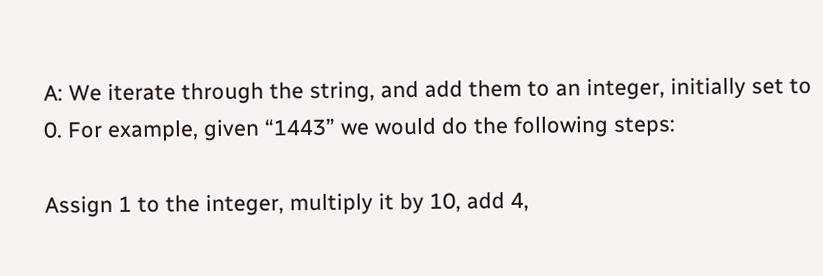A: We iterate through the string, and add them to an integer, initially set to 0. For example, given “1443” we would do the following steps:

Assign 1 to the integer, multiply it by 10, add 4,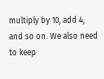multiply by 10, add 4, and so on. We also need to keep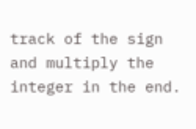track of the sign and multiply the integer in the end.